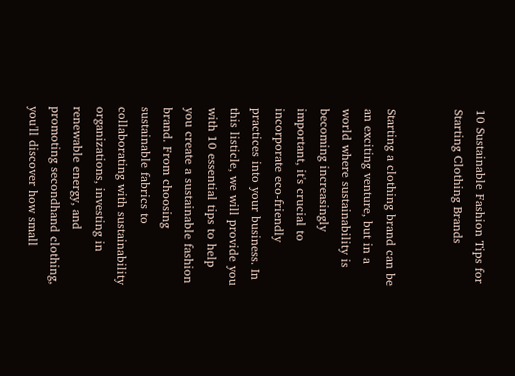10 Sustainable Fashion Tips for Starting Clothing Brands


Starting a clothing brand can be an exciting venture, but in a world where sustainability is becoming increasingly important, it's crucial to incorporate eco-friendly practices into your business. In this listicle, we will provide you with 10 essential tips to help you create a sustainable fashion brand. From choosing sustainable fabrics to collaborating with sustainability organizations, investing in renewable energy, and promoting secondhand clothing, you'll discover how small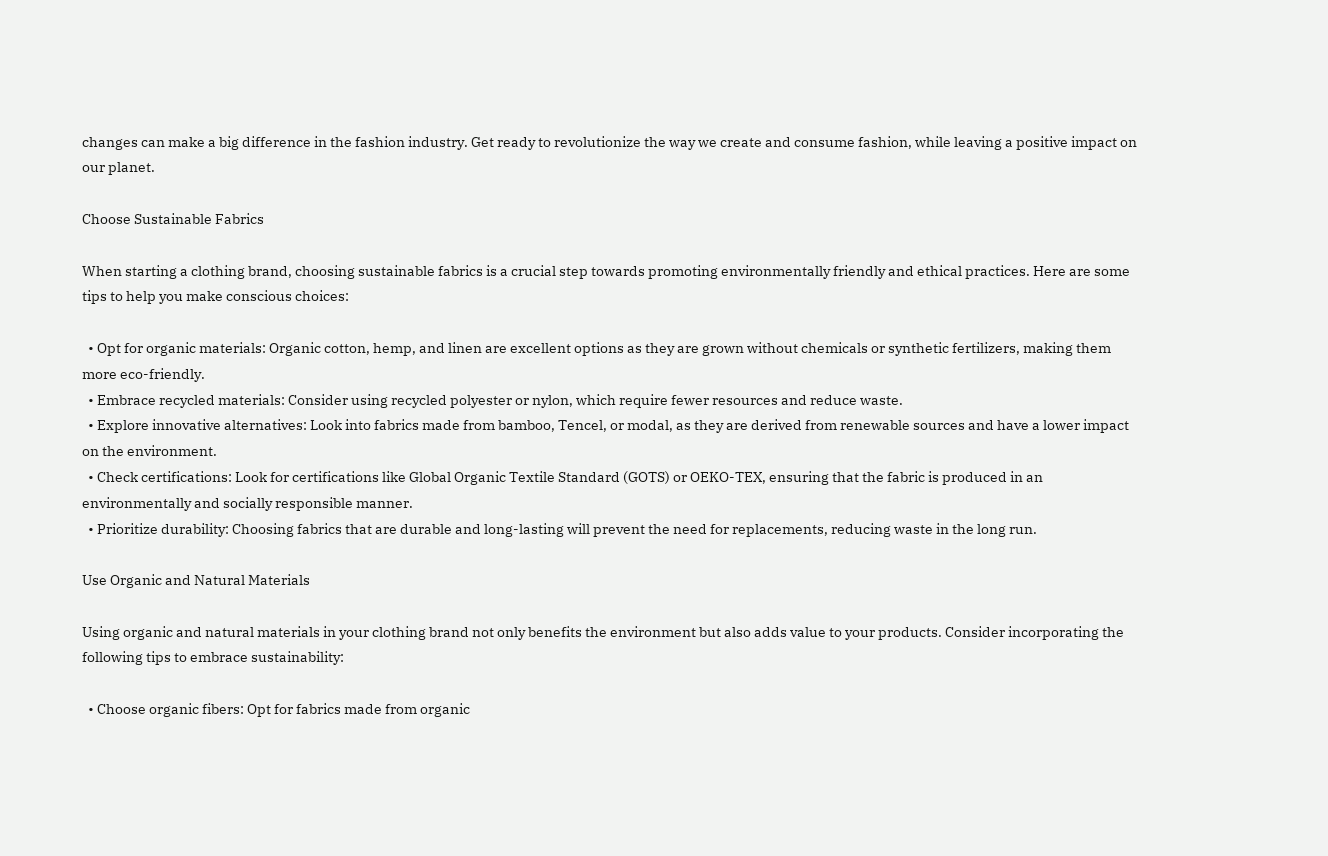changes can make a big difference in the fashion industry. Get ready to revolutionize the way we create and consume fashion, while leaving a positive impact on our planet.

Choose Sustainable Fabrics

When starting a clothing brand, choosing sustainable fabrics is a crucial step towards promoting environmentally friendly and ethical practices. Here are some tips to help you make conscious choices:

  • Opt for organic materials: Organic cotton, hemp, and linen are excellent options as they are grown without chemicals or synthetic fertilizers, making them more eco-friendly.
  • Embrace recycled materials: Consider using recycled polyester or nylon, which require fewer resources and reduce waste.
  • Explore innovative alternatives: Look into fabrics made from bamboo, Tencel, or modal, as they are derived from renewable sources and have a lower impact on the environment.
  • Check certifications: Look for certifications like Global Organic Textile Standard (GOTS) or OEKO-TEX, ensuring that the fabric is produced in an environmentally and socially responsible manner.
  • Prioritize durability: Choosing fabrics that are durable and long-lasting will prevent the need for replacements, reducing waste in the long run.

Use Organic and Natural Materials

Using organic and natural materials in your clothing brand not only benefits the environment but also adds value to your products. Consider incorporating the following tips to embrace sustainability:

  • Choose organic fibers: Opt for fabrics made from organic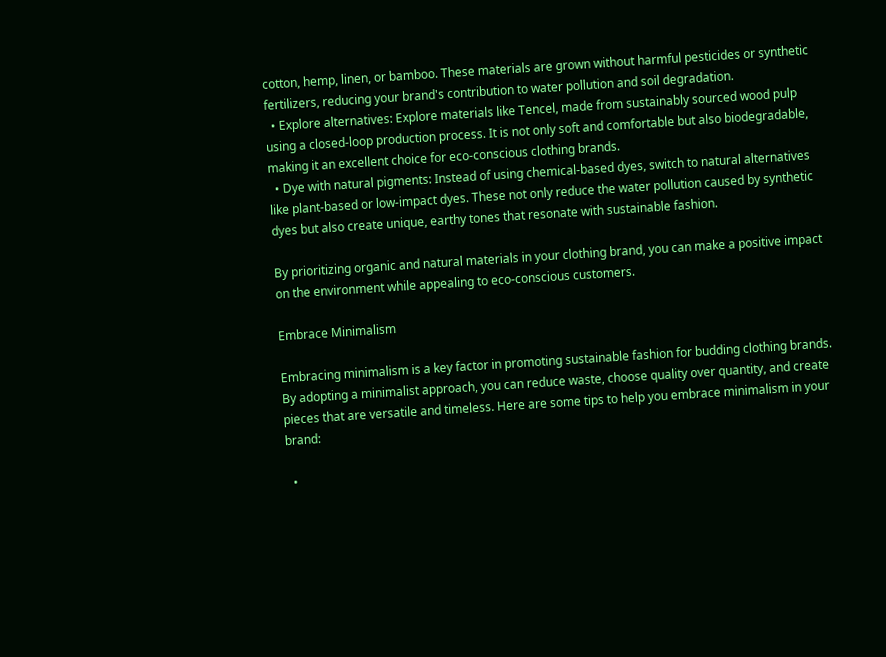cotton, hemp, linen, or bamboo. These materials are grown without harmful pesticides or synthetic fertilizers, reducing your brand's contribution to water pollution and soil degradation.
  • Explore alternatives: Explore materials like Tencel, made from sustainably sourced wood pulp using a closed-loop production process. It is not only soft and comfortable but also biodegradable, making it an excellent choice for eco-conscious clothing brands.
  • Dye with natural pigments: Instead of using chemical-based dyes, switch to natural alternatives like plant-based or low-impact dyes. These not only reduce the water pollution caused by synthetic dyes but also create unique, earthy tones that resonate with sustainable fashion.

By prioritizing organic and natural materials in your clothing brand, you can make a positive impact on the environment while appealing to eco-conscious customers.

Embrace Minimalism

Embracing minimalism is a key factor in promoting sustainable fashion for budding clothing brands. By adopting a minimalist approach, you can reduce waste, choose quality over quantity, and create pieces that are versatile and timeless. Here are some tips to help you embrace minimalism in your brand:

  •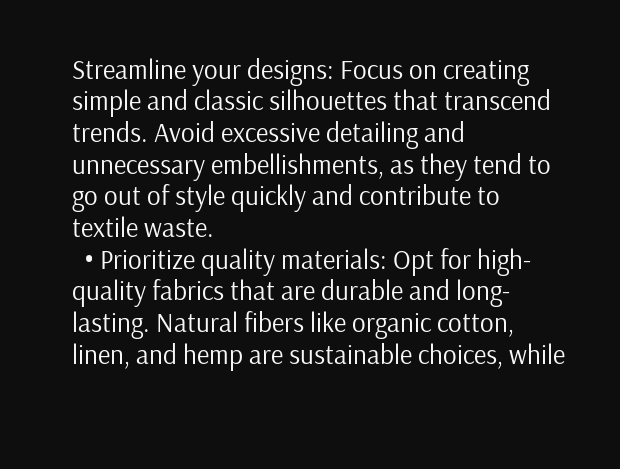Streamline your designs: Focus on creating simple and classic silhouettes that transcend trends. Avoid excessive detailing and unnecessary embellishments, as they tend to go out of style quickly and contribute to textile waste.
  • Prioritize quality materials: Opt for high-quality fabrics that are durable and long-lasting. Natural fibers like organic cotton, linen, and hemp are sustainable choices, while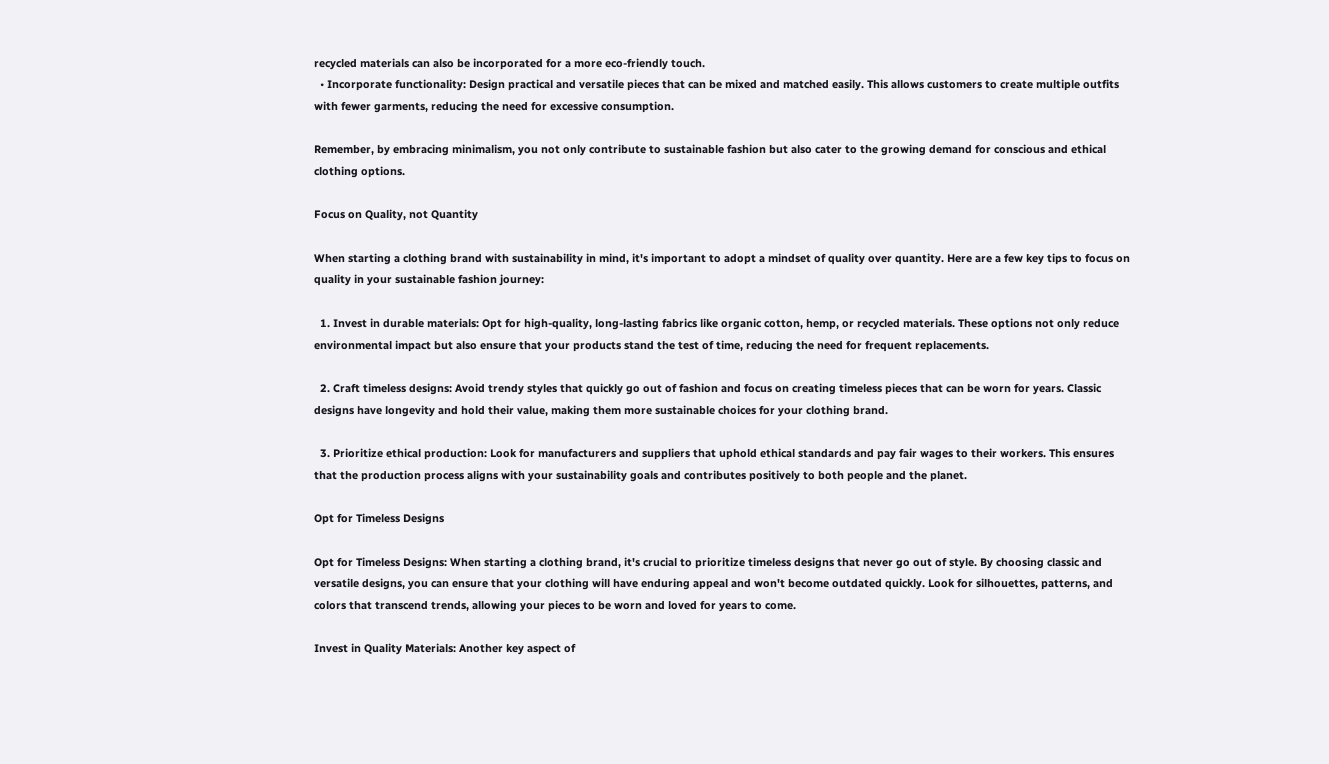recycled materials can also be incorporated for a more eco-friendly touch.
  • Incorporate functionality: Design practical and versatile pieces that can be mixed and matched easily. This allows customers to create multiple outfits with fewer garments, reducing the need for excessive consumption.

Remember, by embracing minimalism, you not only contribute to sustainable fashion but also cater to the growing demand for conscious and ethical clothing options.

Focus on Quality, not Quantity

When starting a clothing brand with sustainability in mind, it's important to adopt a mindset of quality over quantity. Here are a few key tips to focus on quality in your sustainable fashion journey:

  1. Invest in durable materials: Opt for high-quality, long-lasting fabrics like organic cotton, hemp, or recycled materials. These options not only reduce environmental impact but also ensure that your products stand the test of time, reducing the need for frequent replacements.

  2. Craft timeless designs: Avoid trendy styles that quickly go out of fashion and focus on creating timeless pieces that can be worn for years. Classic designs have longevity and hold their value, making them more sustainable choices for your clothing brand.

  3. Prioritize ethical production: Look for manufacturers and suppliers that uphold ethical standards and pay fair wages to their workers. This ensures that the production process aligns with your sustainability goals and contributes positively to both people and the planet.

Opt for Timeless Designs

Opt for Timeless Designs: When starting a clothing brand, it's crucial to prioritize timeless designs that never go out of style. By choosing classic and versatile designs, you can ensure that your clothing will have enduring appeal and won't become outdated quickly. Look for silhouettes, patterns, and colors that transcend trends, allowing your pieces to be worn and loved for years to come.

Invest in Quality Materials: Another key aspect of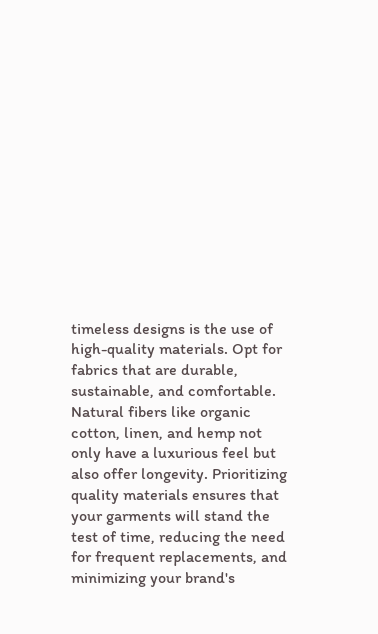timeless designs is the use of high-quality materials. Opt for fabrics that are durable, sustainable, and comfortable. Natural fibers like organic cotton, linen, and hemp not only have a luxurious feel but also offer longevity. Prioritizing quality materials ensures that your garments will stand the test of time, reducing the need for frequent replacements, and minimizing your brand's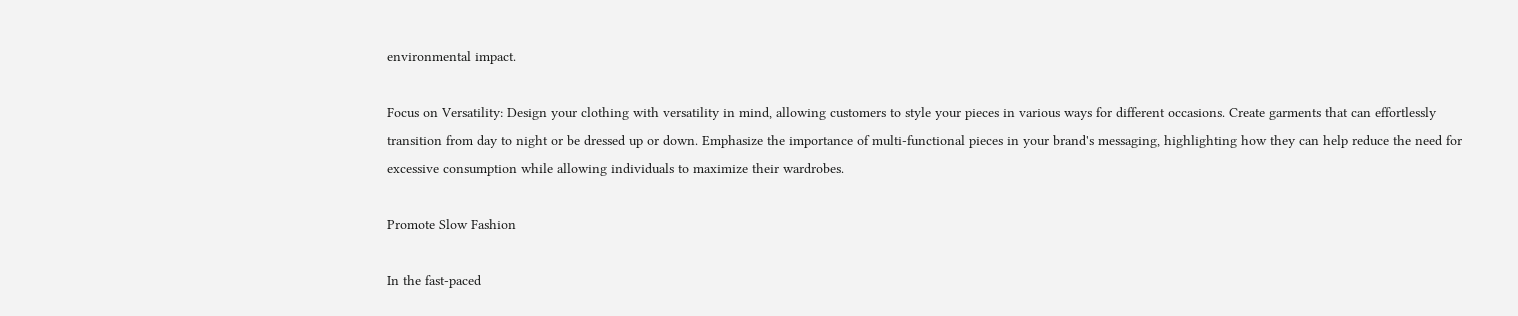environmental impact.

Focus on Versatility: Design your clothing with versatility in mind, allowing customers to style your pieces in various ways for different occasions. Create garments that can effortlessly transition from day to night or be dressed up or down. Emphasize the importance of multi-functional pieces in your brand's messaging, highlighting how they can help reduce the need for excessive consumption while allowing individuals to maximize their wardrobes.

Promote Slow Fashion

In the fast-paced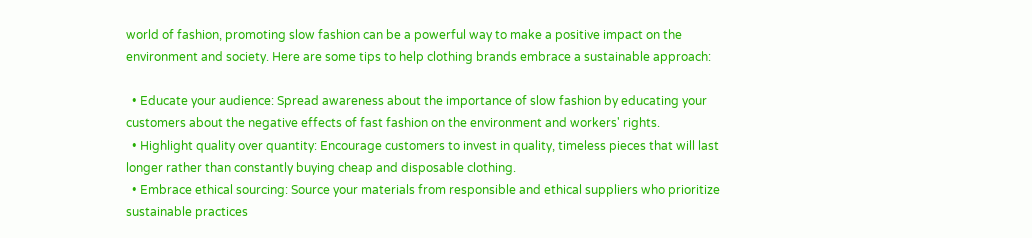world of fashion, promoting slow fashion can be a powerful way to make a positive impact on the environment and society. Here are some tips to help clothing brands embrace a sustainable approach:

  • Educate your audience: Spread awareness about the importance of slow fashion by educating your customers about the negative effects of fast fashion on the environment and workers' rights.
  • Highlight quality over quantity: Encourage customers to invest in quality, timeless pieces that will last longer rather than constantly buying cheap and disposable clothing.
  • Embrace ethical sourcing: Source your materials from responsible and ethical suppliers who prioritize sustainable practices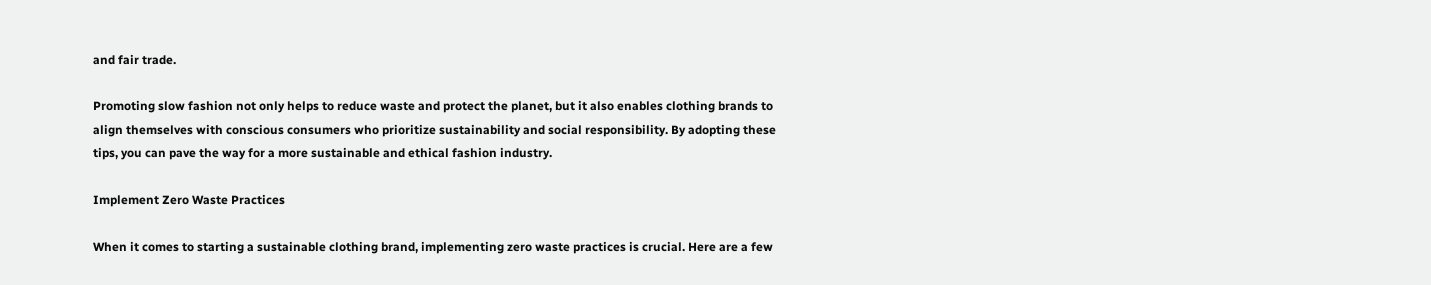and fair trade.

Promoting slow fashion not only helps to reduce waste and protect the planet, but it also enables clothing brands to align themselves with conscious consumers who prioritize sustainability and social responsibility. By adopting these tips, you can pave the way for a more sustainable and ethical fashion industry.

Implement Zero Waste Practices

When it comes to starting a sustainable clothing brand, implementing zero waste practices is crucial. Here are a few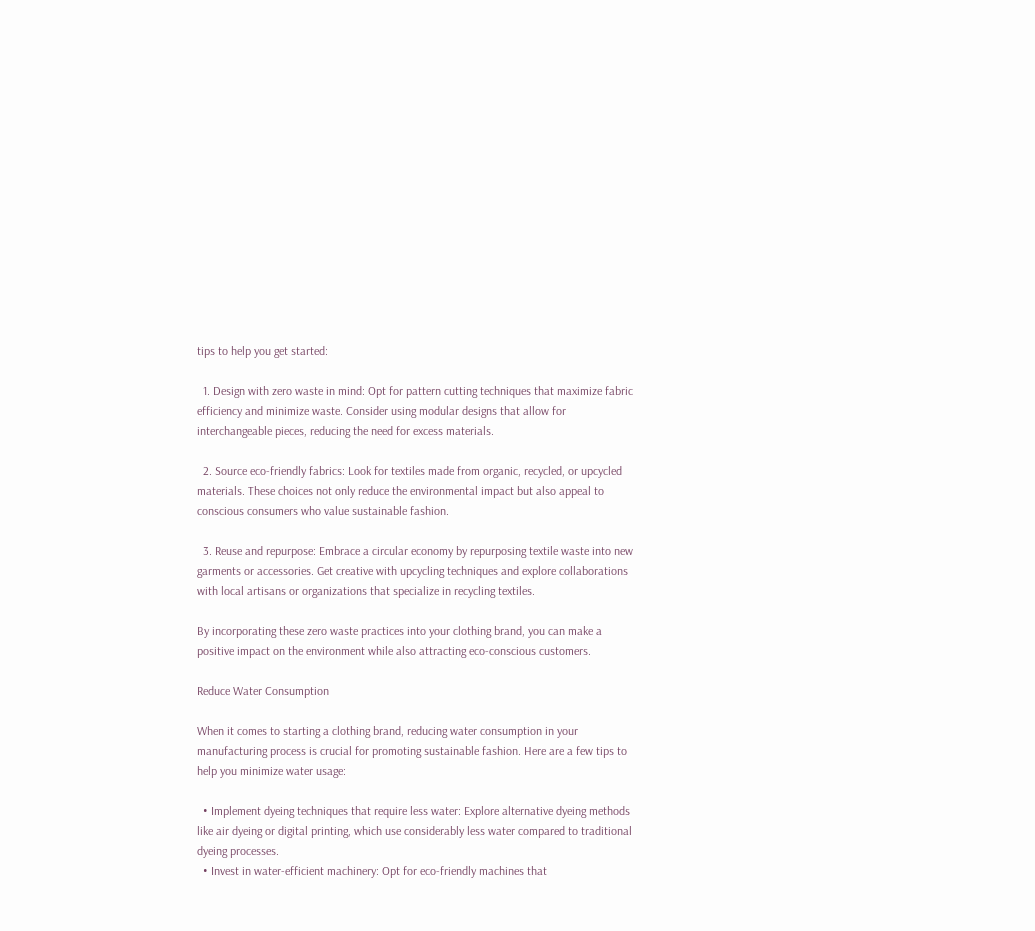tips to help you get started:

  1. Design with zero waste in mind: Opt for pattern cutting techniques that maximize fabric efficiency and minimize waste. Consider using modular designs that allow for interchangeable pieces, reducing the need for excess materials.

  2. Source eco-friendly fabrics: Look for textiles made from organic, recycled, or upcycled materials. These choices not only reduce the environmental impact but also appeal to conscious consumers who value sustainable fashion.

  3. Reuse and repurpose: Embrace a circular economy by repurposing textile waste into new garments or accessories. Get creative with upcycling techniques and explore collaborations with local artisans or organizations that specialize in recycling textiles.

By incorporating these zero waste practices into your clothing brand, you can make a positive impact on the environment while also attracting eco-conscious customers.

Reduce Water Consumption

When it comes to starting a clothing brand, reducing water consumption in your manufacturing process is crucial for promoting sustainable fashion. Here are a few tips to help you minimize water usage:

  • Implement dyeing techniques that require less water: Explore alternative dyeing methods like air dyeing or digital printing, which use considerably less water compared to traditional dyeing processes.
  • Invest in water-efficient machinery: Opt for eco-friendly machines that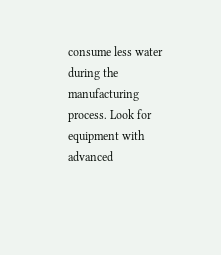consume less water during the manufacturing process. Look for equipment with advanced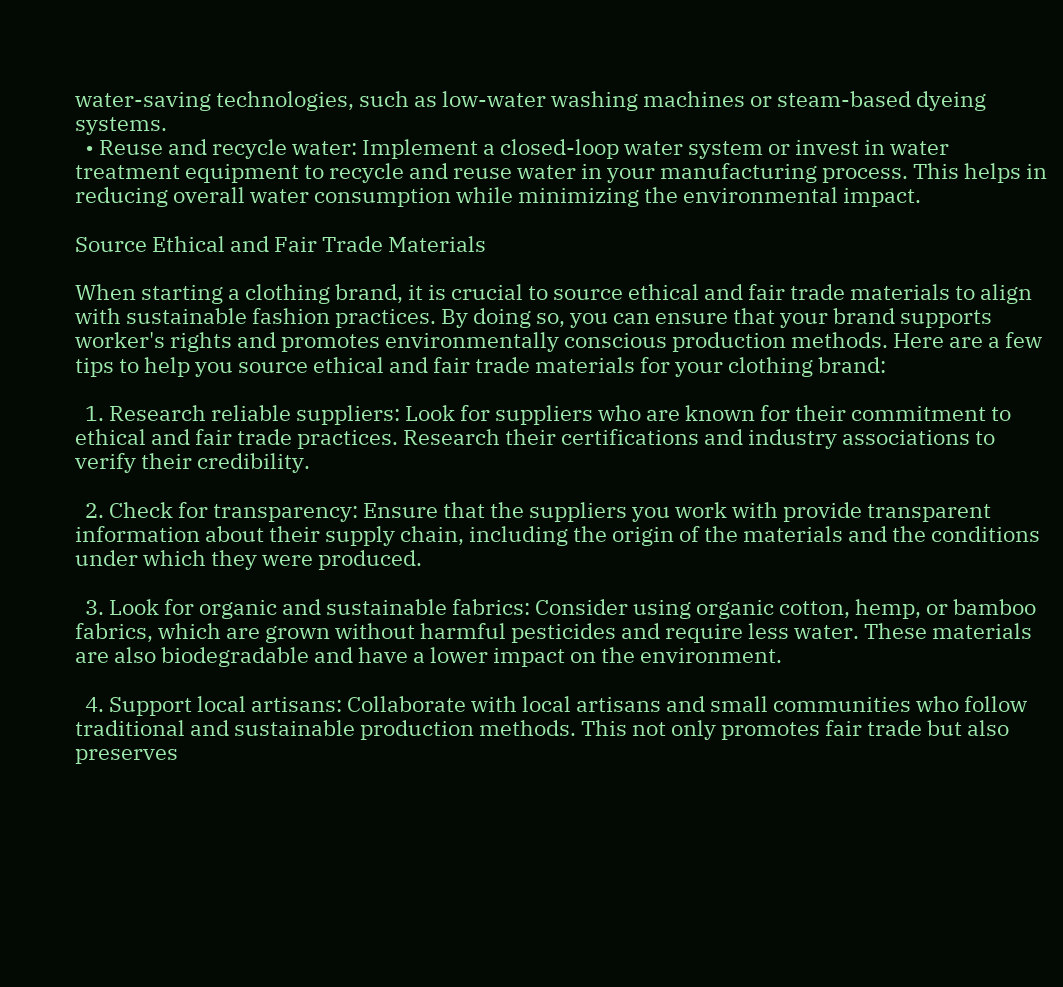water-saving technologies, such as low-water washing machines or steam-based dyeing systems.
  • Reuse and recycle water: Implement a closed-loop water system or invest in water treatment equipment to recycle and reuse water in your manufacturing process. This helps in reducing overall water consumption while minimizing the environmental impact.

Source Ethical and Fair Trade Materials

When starting a clothing brand, it is crucial to source ethical and fair trade materials to align with sustainable fashion practices. By doing so, you can ensure that your brand supports worker's rights and promotes environmentally conscious production methods. Here are a few tips to help you source ethical and fair trade materials for your clothing brand:

  1. Research reliable suppliers: Look for suppliers who are known for their commitment to ethical and fair trade practices. Research their certifications and industry associations to verify their credibility.

  2. Check for transparency: Ensure that the suppliers you work with provide transparent information about their supply chain, including the origin of the materials and the conditions under which they were produced.

  3. Look for organic and sustainable fabrics: Consider using organic cotton, hemp, or bamboo fabrics, which are grown without harmful pesticides and require less water. These materials are also biodegradable and have a lower impact on the environment.

  4. Support local artisans: Collaborate with local artisans and small communities who follow traditional and sustainable production methods. This not only promotes fair trade but also preserves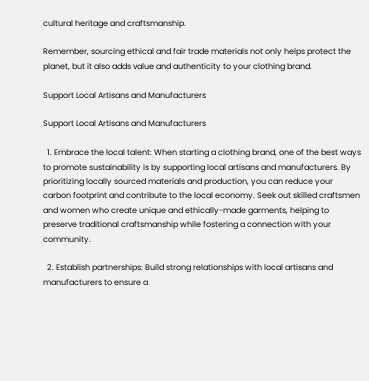cultural heritage and craftsmanship.

Remember, sourcing ethical and fair trade materials not only helps protect the planet, but it also adds value and authenticity to your clothing brand.

Support Local Artisans and Manufacturers

Support Local Artisans and Manufacturers

  1. Embrace the local talent: When starting a clothing brand, one of the best ways to promote sustainability is by supporting local artisans and manufacturers. By prioritizing locally sourced materials and production, you can reduce your carbon footprint and contribute to the local economy. Seek out skilled craftsmen and women who create unique and ethically-made garments, helping to preserve traditional craftsmanship while fostering a connection with your community.

  2. Establish partnerships: Build strong relationships with local artisans and manufacturers to ensure a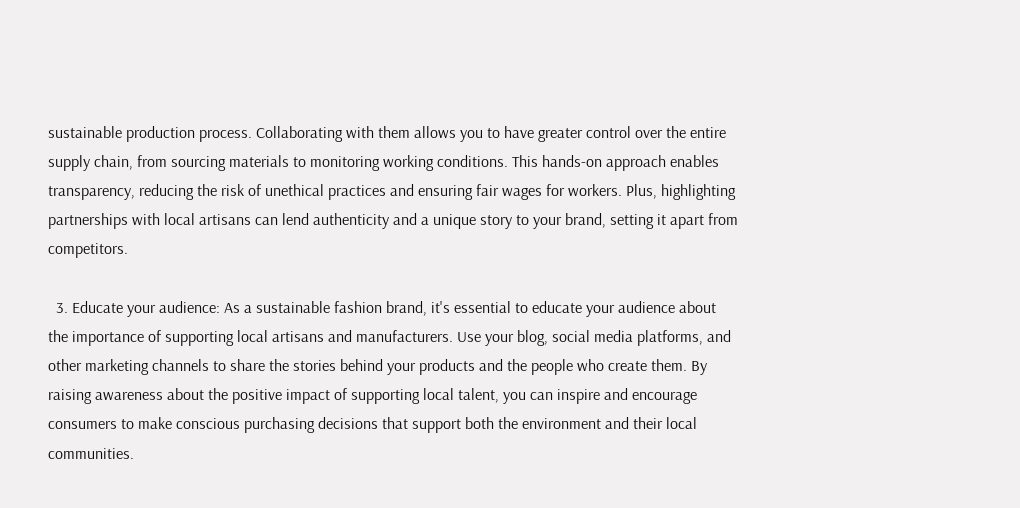sustainable production process. Collaborating with them allows you to have greater control over the entire supply chain, from sourcing materials to monitoring working conditions. This hands-on approach enables transparency, reducing the risk of unethical practices and ensuring fair wages for workers. Plus, highlighting partnerships with local artisans can lend authenticity and a unique story to your brand, setting it apart from competitors.

  3. Educate your audience: As a sustainable fashion brand, it's essential to educate your audience about the importance of supporting local artisans and manufacturers. Use your blog, social media platforms, and other marketing channels to share the stories behind your products and the people who create them. By raising awareness about the positive impact of supporting local talent, you can inspire and encourage consumers to make conscious purchasing decisions that support both the environment and their local communities.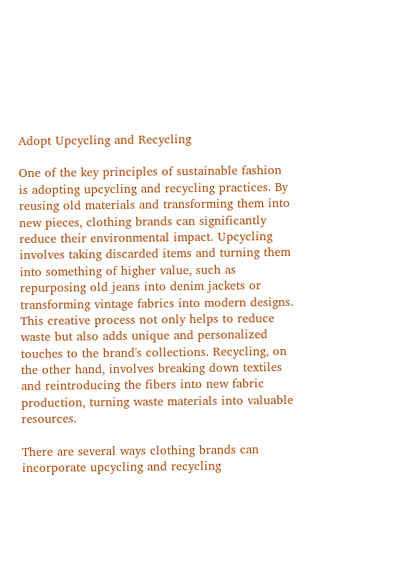Adopt Upcycling and Recycling

One of the key principles of sustainable fashion is adopting upcycling and recycling practices. By reusing old materials and transforming them into new pieces, clothing brands can significantly reduce their environmental impact. Upcycling involves taking discarded items and turning them into something of higher value, such as repurposing old jeans into denim jackets or transforming vintage fabrics into modern designs. This creative process not only helps to reduce waste but also adds unique and personalized touches to the brand's collections. Recycling, on the other hand, involves breaking down textiles and reintroducing the fibers into new fabric production, turning waste materials into valuable resources.

There are several ways clothing brands can incorporate upcycling and recycling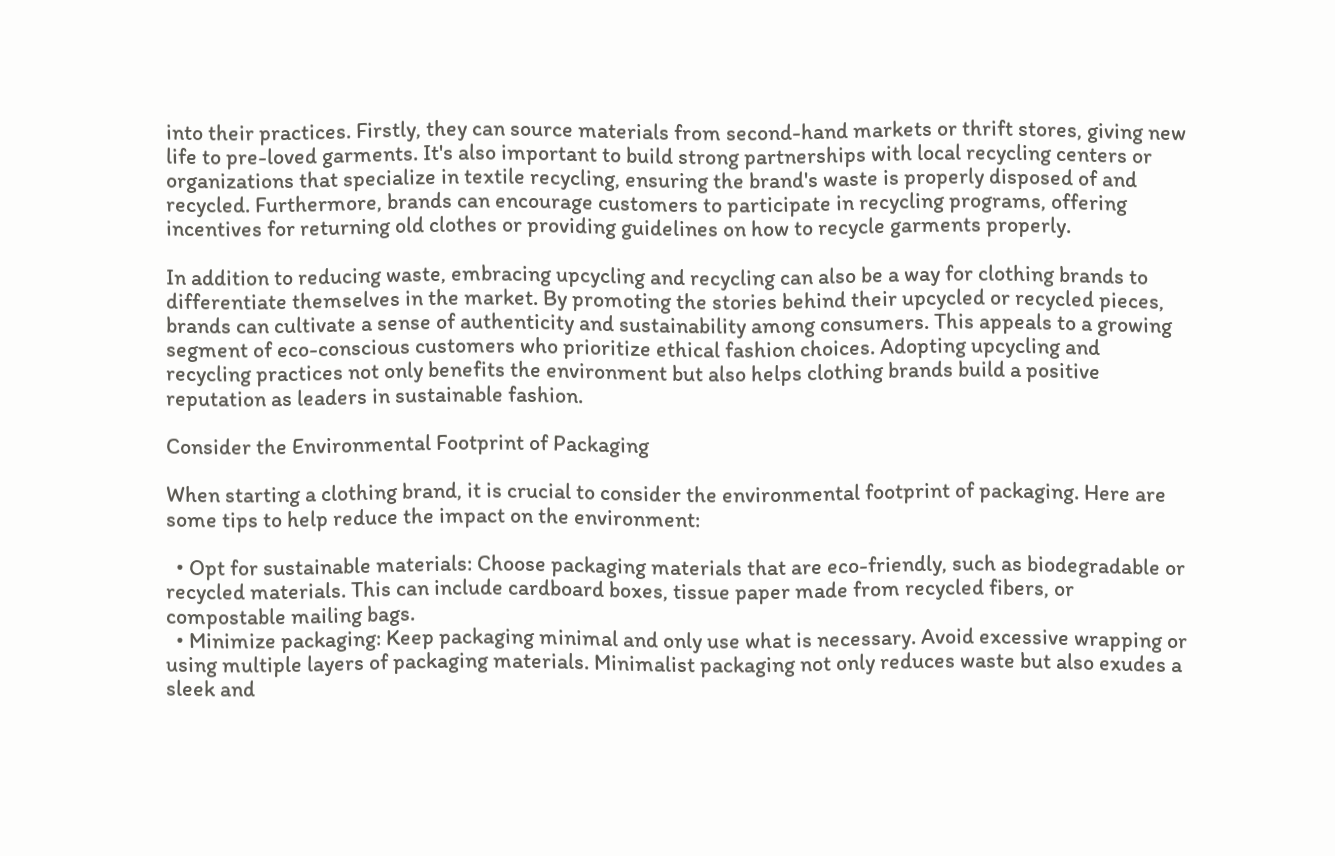into their practices. Firstly, they can source materials from second-hand markets or thrift stores, giving new life to pre-loved garments. It's also important to build strong partnerships with local recycling centers or organizations that specialize in textile recycling, ensuring the brand's waste is properly disposed of and recycled. Furthermore, brands can encourage customers to participate in recycling programs, offering incentives for returning old clothes or providing guidelines on how to recycle garments properly.

In addition to reducing waste, embracing upcycling and recycling can also be a way for clothing brands to differentiate themselves in the market. By promoting the stories behind their upcycled or recycled pieces, brands can cultivate a sense of authenticity and sustainability among consumers. This appeals to a growing segment of eco-conscious customers who prioritize ethical fashion choices. Adopting upcycling and recycling practices not only benefits the environment but also helps clothing brands build a positive reputation as leaders in sustainable fashion.

Consider the Environmental Footprint of Packaging

When starting a clothing brand, it is crucial to consider the environmental footprint of packaging. Here are some tips to help reduce the impact on the environment:

  • Opt for sustainable materials: Choose packaging materials that are eco-friendly, such as biodegradable or recycled materials. This can include cardboard boxes, tissue paper made from recycled fibers, or compostable mailing bags.
  • Minimize packaging: Keep packaging minimal and only use what is necessary. Avoid excessive wrapping or using multiple layers of packaging materials. Minimalist packaging not only reduces waste but also exudes a sleek and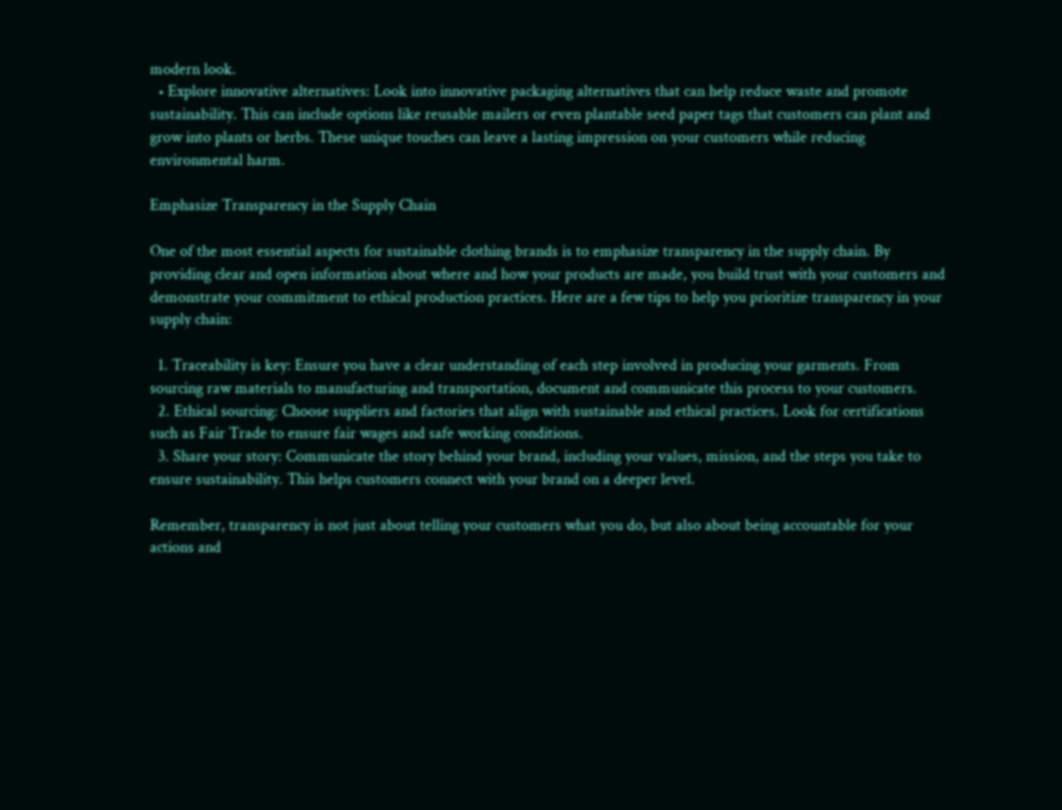modern look.
  • Explore innovative alternatives: Look into innovative packaging alternatives that can help reduce waste and promote sustainability. This can include options like reusable mailers or even plantable seed paper tags that customers can plant and grow into plants or herbs. These unique touches can leave a lasting impression on your customers while reducing environmental harm.

Emphasize Transparency in the Supply Chain

One of the most essential aspects for sustainable clothing brands is to emphasize transparency in the supply chain. By providing clear and open information about where and how your products are made, you build trust with your customers and demonstrate your commitment to ethical production practices. Here are a few tips to help you prioritize transparency in your supply chain:

  1. Traceability is key: Ensure you have a clear understanding of each step involved in producing your garments. From sourcing raw materials to manufacturing and transportation, document and communicate this process to your customers.
  2. Ethical sourcing: Choose suppliers and factories that align with sustainable and ethical practices. Look for certifications such as Fair Trade to ensure fair wages and safe working conditions.
  3. Share your story: Communicate the story behind your brand, including your values, mission, and the steps you take to ensure sustainability. This helps customers connect with your brand on a deeper level.

Remember, transparency is not just about telling your customers what you do, but also about being accountable for your actions and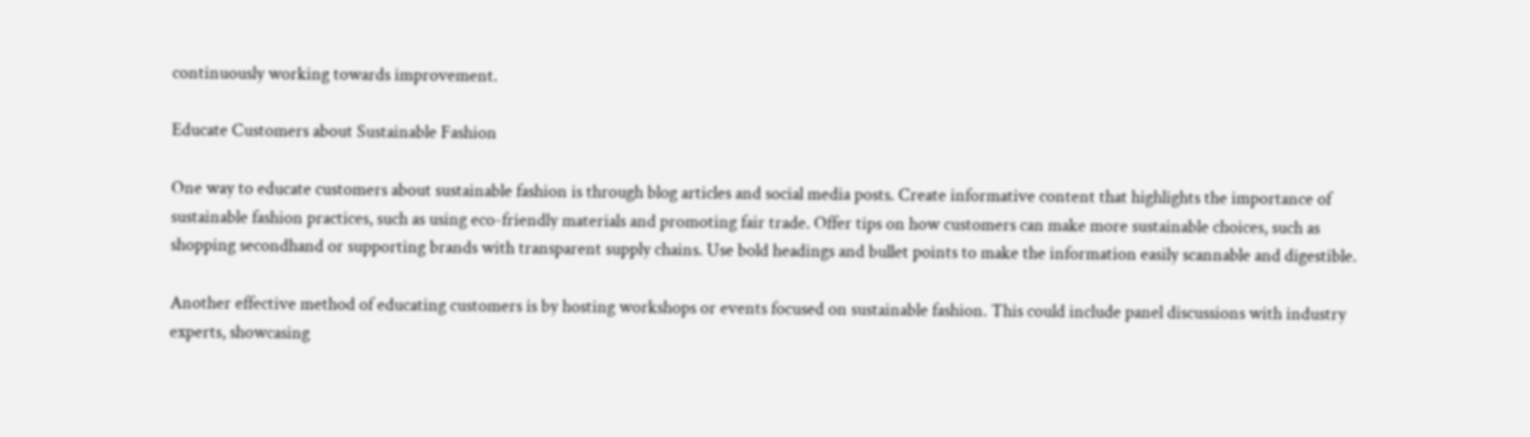continuously working towards improvement.

Educate Customers about Sustainable Fashion

One way to educate customers about sustainable fashion is through blog articles and social media posts. Create informative content that highlights the importance of sustainable fashion practices, such as using eco-friendly materials and promoting fair trade. Offer tips on how customers can make more sustainable choices, such as shopping secondhand or supporting brands with transparent supply chains. Use bold headings and bullet points to make the information easily scannable and digestible.

Another effective method of educating customers is by hosting workshops or events focused on sustainable fashion. This could include panel discussions with industry experts, showcasing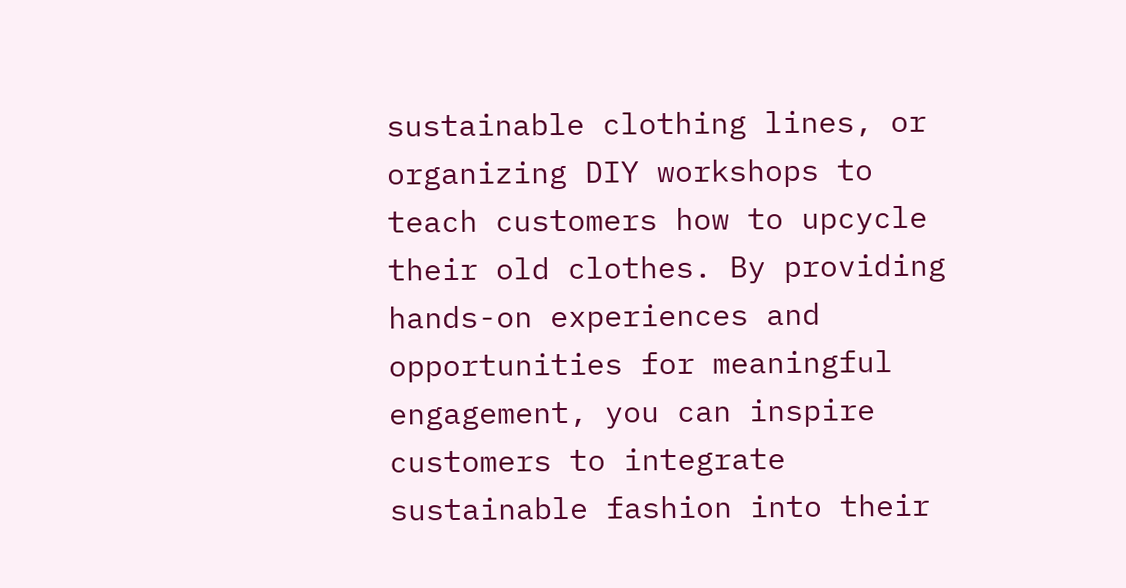sustainable clothing lines, or organizing DIY workshops to teach customers how to upcycle their old clothes. By providing hands-on experiences and opportunities for meaningful engagement, you can inspire customers to integrate sustainable fashion into their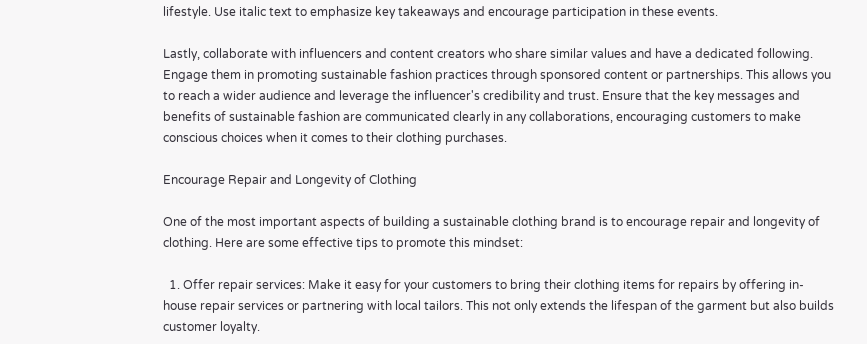lifestyle. Use italic text to emphasize key takeaways and encourage participation in these events.

Lastly, collaborate with influencers and content creators who share similar values and have a dedicated following. Engage them in promoting sustainable fashion practices through sponsored content or partnerships. This allows you to reach a wider audience and leverage the influencer's credibility and trust. Ensure that the key messages and benefits of sustainable fashion are communicated clearly in any collaborations, encouraging customers to make conscious choices when it comes to their clothing purchases.

Encourage Repair and Longevity of Clothing

One of the most important aspects of building a sustainable clothing brand is to encourage repair and longevity of clothing. Here are some effective tips to promote this mindset:

  1. Offer repair services: Make it easy for your customers to bring their clothing items for repairs by offering in-house repair services or partnering with local tailors. This not only extends the lifespan of the garment but also builds customer loyalty.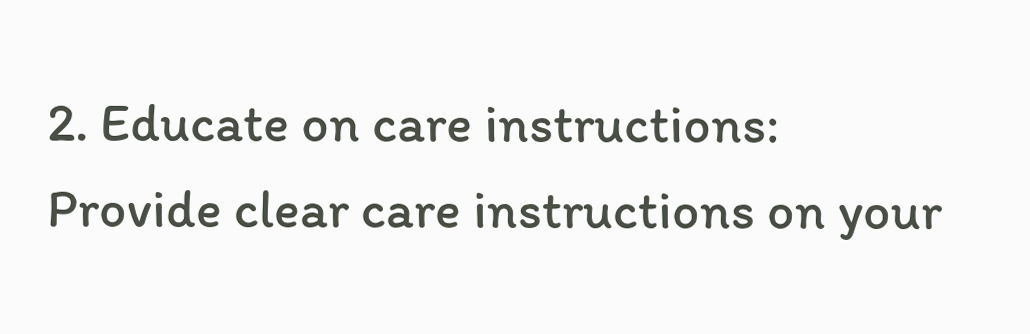2. Educate on care instructions: Provide clear care instructions on your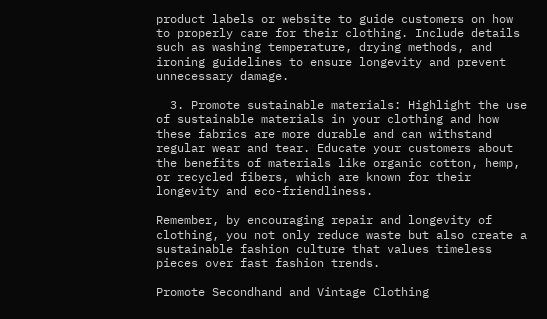product labels or website to guide customers on how to properly care for their clothing. Include details such as washing temperature, drying methods, and ironing guidelines to ensure longevity and prevent unnecessary damage.

  3. Promote sustainable materials: Highlight the use of sustainable materials in your clothing and how these fabrics are more durable and can withstand regular wear and tear. Educate your customers about the benefits of materials like organic cotton, hemp, or recycled fibers, which are known for their longevity and eco-friendliness.

Remember, by encouraging repair and longevity of clothing, you not only reduce waste but also create a sustainable fashion culture that values timeless pieces over fast fashion trends.

Promote Secondhand and Vintage Clothing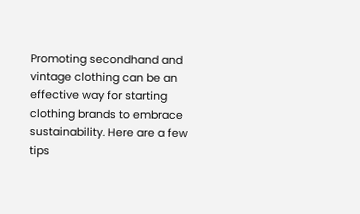Promoting secondhand and vintage clothing can be an effective way for starting clothing brands to embrace sustainability. Here are a few tips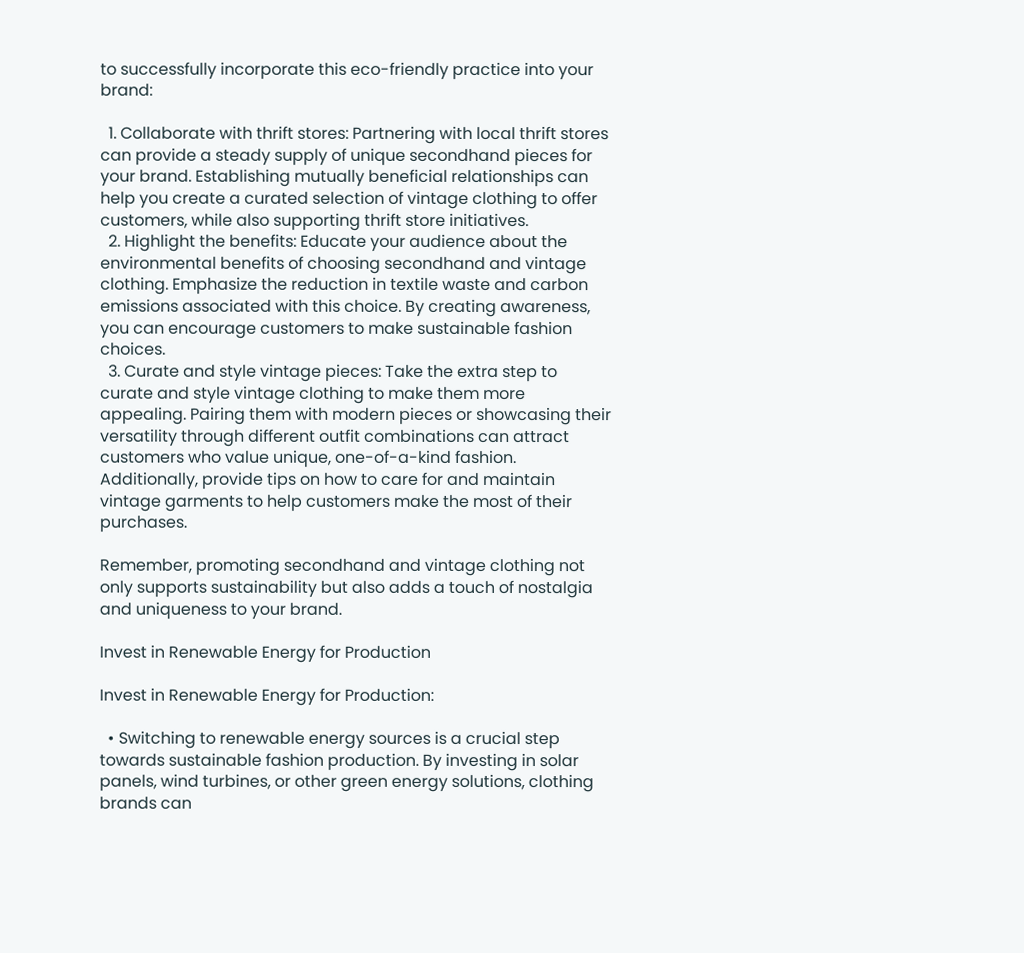to successfully incorporate this eco-friendly practice into your brand:

  1. Collaborate with thrift stores: Partnering with local thrift stores can provide a steady supply of unique secondhand pieces for your brand. Establishing mutually beneficial relationships can help you create a curated selection of vintage clothing to offer customers, while also supporting thrift store initiatives.
  2. Highlight the benefits: Educate your audience about the environmental benefits of choosing secondhand and vintage clothing. Emphasize the reduction in textile waste and carbon emissions associated with this choice. By creating awareness, you can encourage customers to make sustainable fashion choices.
  3. Curate and style vintage pieces: Take the extra step to curate and style vintage clothing to make them more appealing. Pairing them with modern pieces or showcasing their versatility through different outfit combinations can attract customers who value unique, one-of-a-kind fashion. Additionally, provide tips on how to care for and maintain vintage garments to help customers make the most of their purchases.

Remember, promoting secondhand and vintage clothing not only supports sustainability but also adds a touch of nostalgia and uniqueness to your brand.

Invest in Renewable Energy for Production

Invest in Renewable Energy for Production:

  • Switching to renewable energy sources is a crucial step towards sustainable fashion production. By investing in solar panels, wind turbines, or other green energy solutions, clothing brands can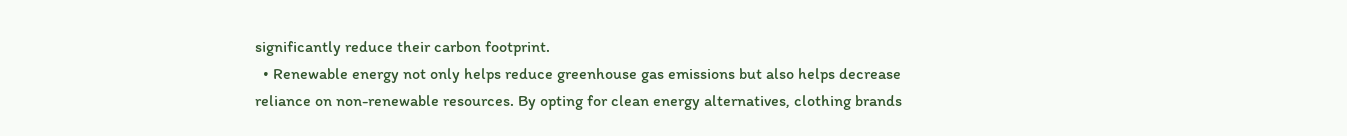significantly reduce their carbon footprint.
  • Renewable energy not only helps reduce greenhouse gas emissions but also helps decrease reliance on non-renewable resources. By opting for clean energy alternatives, clothing brands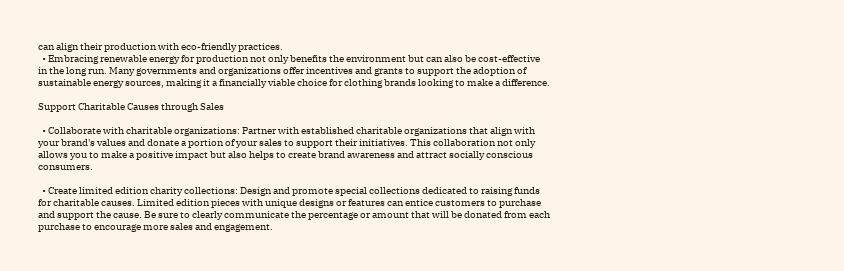can align their production with eco-friendly practices.
  • Embracing renewable energy for production not only benefits the environment but can also be cost-effective in the long run. Many governments and organizations offer incentives and grants to support the adoption of sustainable energy sources, making it a financially viable choice for clothing brands looking to make a difference.

Support Charitable Causes through Sales

  • Collaborate with charitable organizations: Partner with established charitable organizations that align with your brand's values and donate a portion of your sales to support their initiatives. This collaboration not only allows you to make a positive impact but also helps to create brand awareness and attract socially conscious consumers.

  • Create limited edition charity collections: Design and promote special collections dedicated to raising funds for charitable causes. Limited edition pieces with unique designs or features can entice customers to purchase and support the cause. Be sure to clearly communicate the percentage or amount that will be donated from each purchase to encourage more sales and engagement.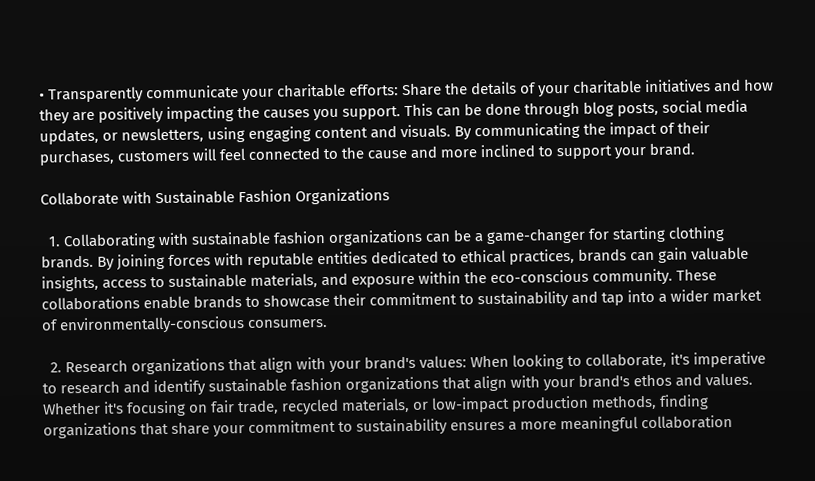• Transparently communicate your charitable efforts: Share the details of your charitable initiatives and how they are positively impacting the causes you support. This can be done through blog posts, social media updates, or newsletters, using engaging content and visuals. By communicating the impact of their purchases, customers will feel connected to the cause and more inclined to support your brand.

Collaborate with Sustainable Fashion Organizations

  1. Collaborating with sustainable fashion organizations can be a game-changer for starting clothing brands. By joining forces with reputable entities dedicated to ethical practices, brands can gain valuable insights, access to sustainable materials, and exposure within the eco-conscious community. These collaborations enable brands to showcase their commitment to sustainability and tap into a wider market of environmentally-conscious consumers.

  2. Research organizations that align with your brand's values: When looking to collaborate, it's imperative to research and identify sustainable fashion organizations that align with your brand's ethos and values. Whether it's focusing on fair trade, recycled materials, or low-impact production methods, finding organizations that share your commitment to sustainability ensures a more meaningful collaboration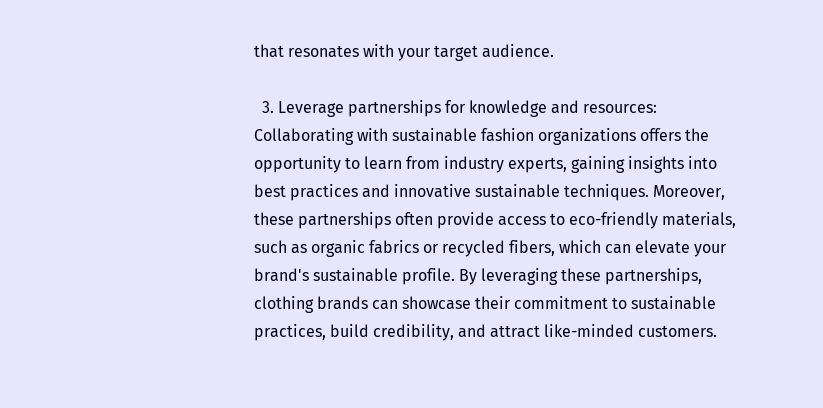that resonates with your target audience.

  3. Leverage partnerships for knowledge and resources: Collaborating with sustainable fashion organizations offers the opportunity to learn from industry experts, gaining insights into best practices and innovative sustainable techniques. Moreover, these partnerships often provide access to eco-friendly materials, such as organic fabrics or recycled fibers, which can elevate your brand's sustainable profile. By leveraging these partnerships, clothing brands can showcase their commitment to sustainable practices, build credibility, and attract like-minded customers.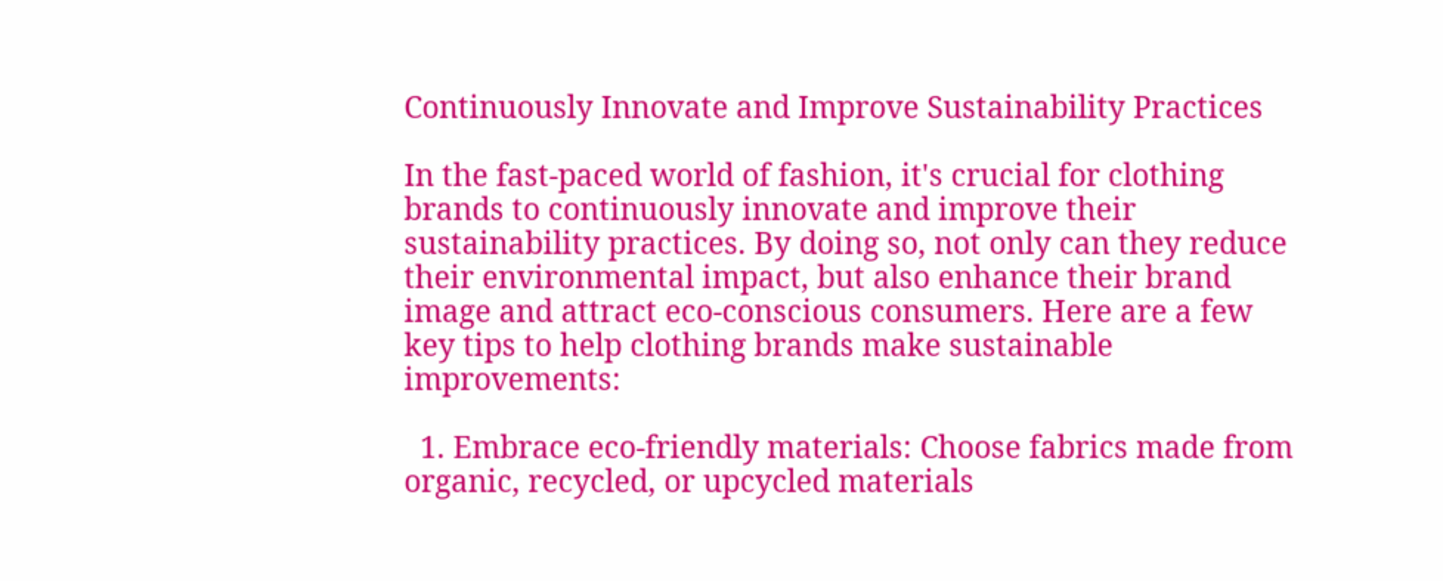Continuously Innovate and Improve Sustainability Practices

In the fast-paced world of fashion, it's crucial for clothing brands to continuously innovate and improve their sustainability practices. By doing so, not only can they reduce their environmental impact, but also enhance their brand image and attract eco-conscious consumers. Here are a few key tips to help clothing brands make sustainable improvements:

  1. Embrace eco-friendly materials: Choose fabrics made from organic, recycled, or upcycled materials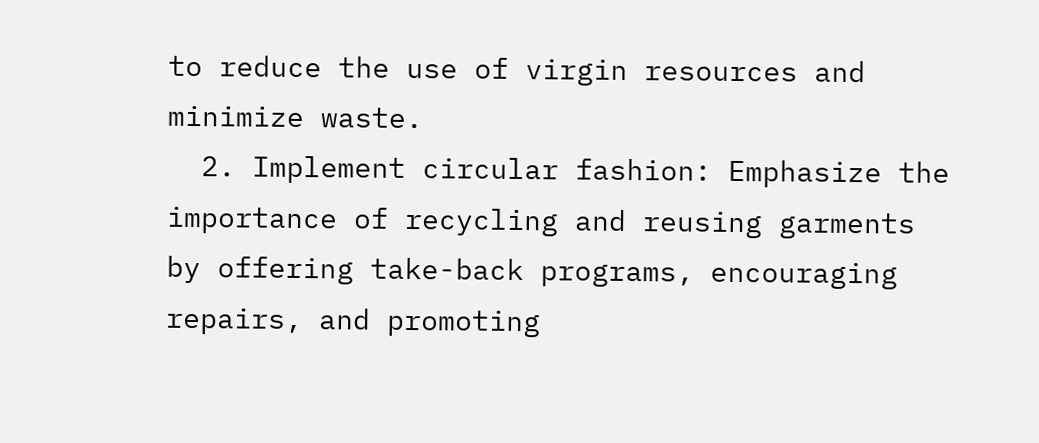to reduce the use of virgin resources and minimize waste.
  2. Implement circular fashion: Emphasize the importance of recycling and reusing garments by offering take-back programs, encouraging repairs, and promoting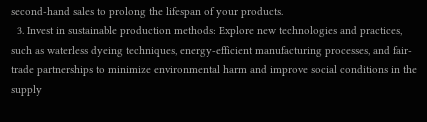second-hand sales to prolong the lifespan of your products.
  3. Invest in sustainable production methods: Explore new technologies and practices, such as waterless dyeing techniques, energy-efficient manufacturing processes, and fair-trade partnerships to minimize environmental harm and improve social conditions in the supply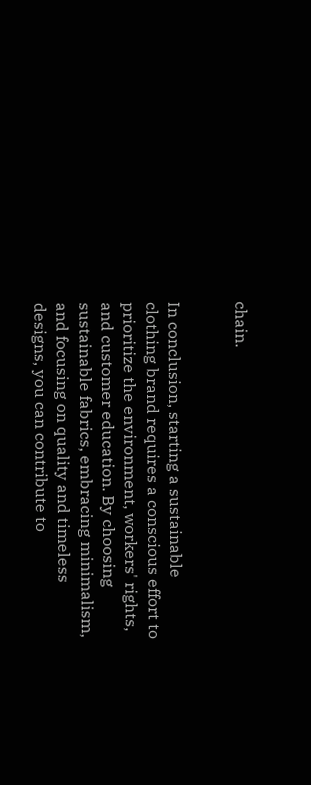chain.


In conclusion, starting a sustainable clothing brand requires a conscious effort to prioritize the environment, workers' rights, and customer education. By choosing sustainable fabrics, embracing minimalism, and focusing on quality and timeless designs, you can contribute to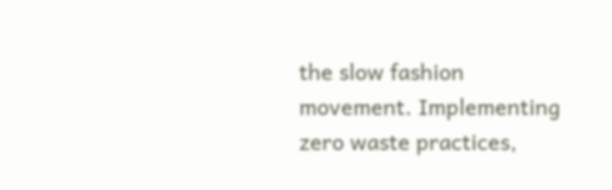the slow fashion movement. Implementing zero waste practices,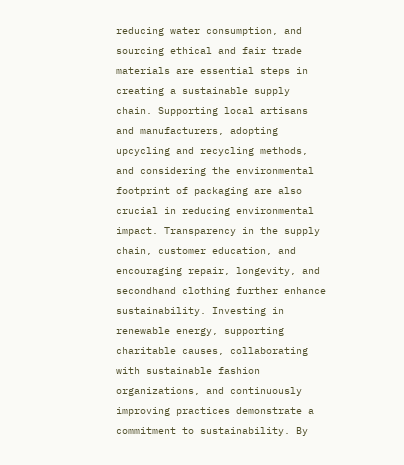reducing water consumption, and sourcing ethical and fair trade materials are essential steps in creating a sustainable supply chain. Supporting local artisans and manufacturers, adopting upcycling and recycling methods, and considering the environmental footprint of packaging are also crucial in reducing environmental impact. Transparency in the supply chain, customer education, and encouraging repair, longevity, and secondhand clothing further enhance sustainability. Investing in renewable energy, supporting charitable causes, collaborating with sustainable fashion organizations, and continuously improving practices demonstrate a commitment to sustainability. By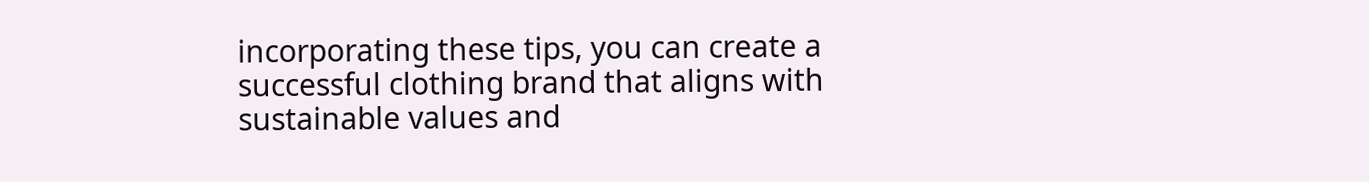incorporating these tips, you can create a successful clothing brand that aligns with sustainable values and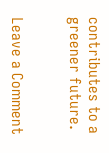contributes to a greener future.


Leave a Comment